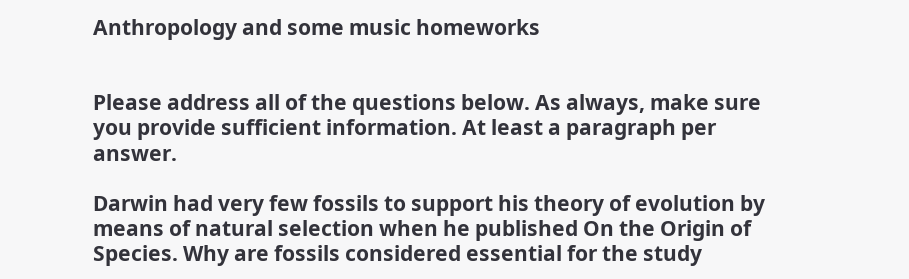Anthropology and some music homeworks


Please address all of the questions below. As always, make sure you provide sufficient information. At least a paragraph per answer.

Darwin had very few fossils to support his theory of evolution by means of natural selection when he published On the Origin of Species. Why are fossils considered essential for the study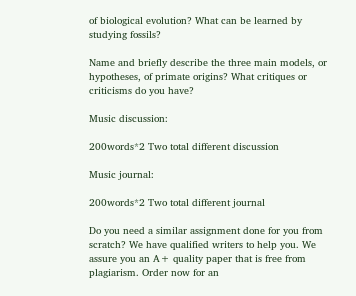of biological evolution? What can be learned by studying fossils?

Name and briefly describe the three main models, or hypotheses, of primate origins? What critiques or criticisms do you have?

Music discussion:

200words*2 Two total different discussion

Music journal:

200words*2 Two total different journal

Do you need a similar assignment done for you from scratch? We have qualified writers to help you. We assure you an A+ quality paper that is free from plagiarism. Order now for an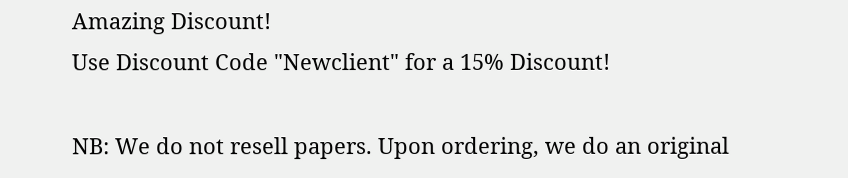Amazing Discount!
Use Discount Code "Newclient" for a 15% Discount!

NB: We do not resell papers. Upon ordering, we do an original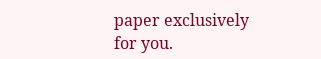paper exclusively for you.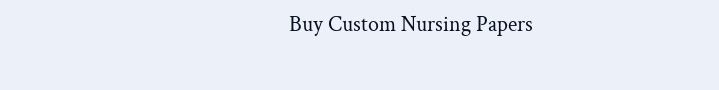Buy Custom Nursing Papers